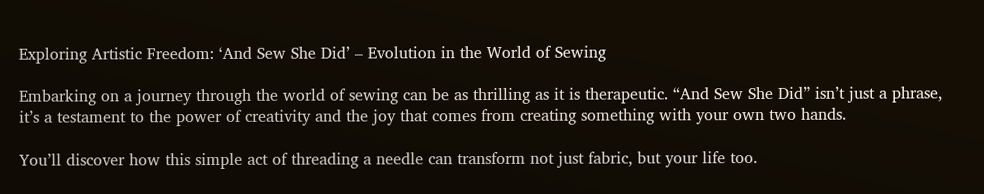Exploring Artistic Freedom: ‘And Sew She Did’ – Evolution in the World of Sewing

Embarking on a journey through the world of sewing can be as thrilling as it is therapeutic. “And Sew She Did” isn’t just a phrase, it’s a testament to the power of creativity and the joy that comes from creating something with your own two hands.

You’ll discover how this simple act of threading a needle can transform not just fabric, but your life too.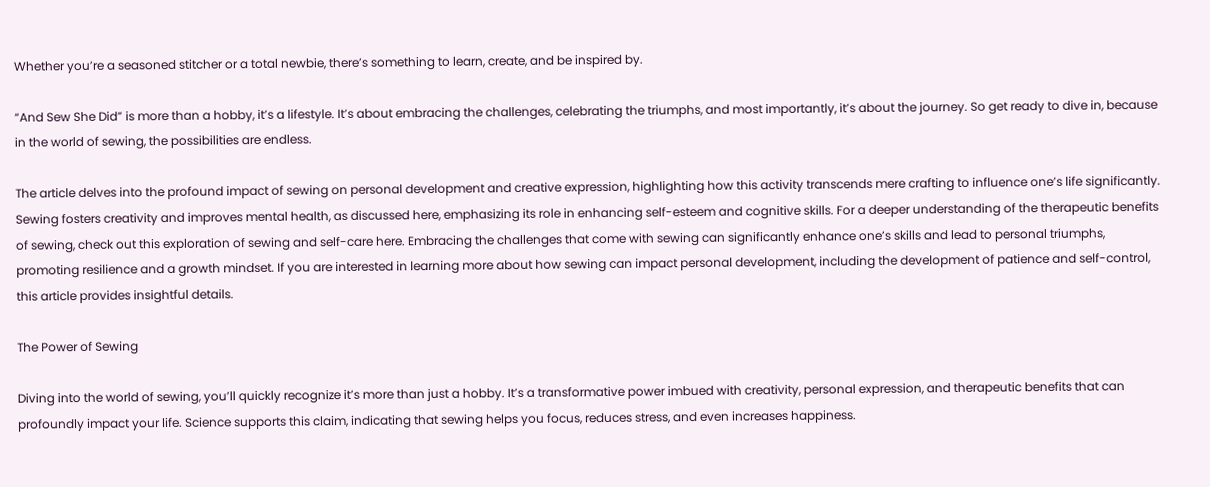Whether you’re a seasoned stitcher or a total newbie, there’s something to learn, create, and be inspired by.

“And Sew She Did” is more than a hobby, it’s a lifestyle. It’s about embracing the challenges, celebrating the triumphs, and most importantly, it’s about the journey. So get ready to dive in, because in the world of sewing, the possibilities are endless.

The article delves into the profound impact of sewing on personal development and creative expression, highlighting how this activity transcends mere crafting to influence one’s life significantly. Sewing fosters creativity and improves mental health, as discussed here, emphasizing its role in enhancing self-esteem and cognitive skills. For a deeper understanding of the therapeutic benefits of sewing, check out this exploration of sewing and self-care here. Embracing the challenges that come with sewing can significantly enhance one’s skills and lead to personal triumphs, promoting resilience and a growth mindset. If you are interested in learning more about how sewing can impact personal development, including the development of patience and self-control, this article provides insightful details.

The Power of Sewing

Diving into the world of sewing, you’ll quickly recognize it’s more than just a hobby. It’s a transformative power imbued with creativity, personal expression, and therapeutic benefits that can profoundly impact your life. Science supports this claim, indicating that sewing helps you focus, reduces stress, and even increases happiness.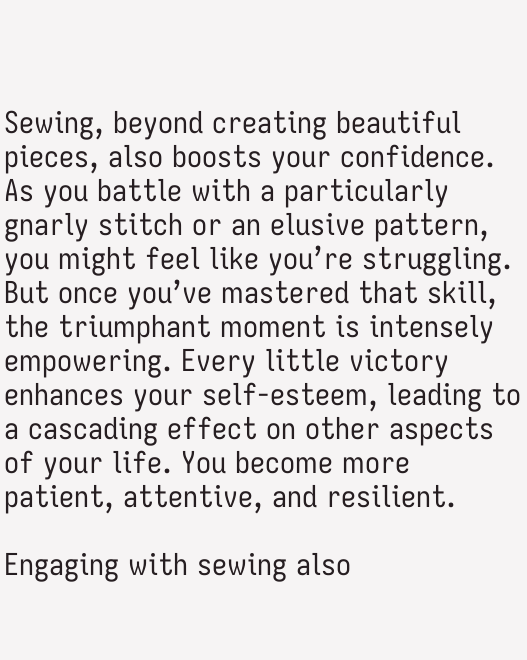Sewing, beyond creating beautiful pieces, also boosts your confidence. As you battle with a particularly gnarly stitch or an elusive pattern, you might feel like you’re struggling. But once you’ve mastered that skill, the triumphant moment is intensely empowering. Every little victory enhances your self-esteem, leading to a cascading effect on other aspects of your life. You become more patient, attentive, and resilient.

Engaging with sewing also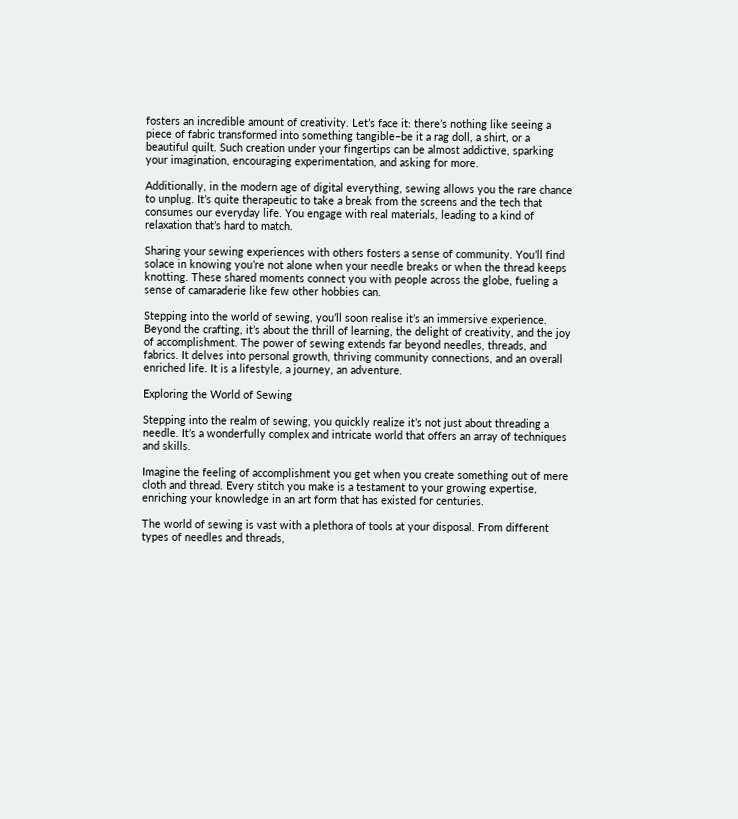fosters an incredible amount of creativity. Let’s face it: there’s nothing like seeing a piece of fabric transformed into something tangible–be it a rag doll, a shirt, or a beautiful quilt. Such creation under your fingertips can be almost addictive, sparking your imagination, encouraging experimentation, and asking for more.

Additionally, in the modern age of digital everything, sewing allows you the rare chance to unplug. It’s quite therapeutic to take a break from the screens and the tech that consumes our everyday life. You engage with real materials, leading to a kind of relaxation that’s hard to match.

Sharing your sewing experiences with others fosters a sense of community. You’ll find solace in knowing you’re not alone when your needle breaks or when the thread keeps knotting. These shared moments connect you with people across the globe, fueling a sense of camaraderie like few other hobbies can.

Stepping into the world of sewing, you’ll soon realise it’s an immersive experience. Beyond the crafting, it’s about the thrill of learning, the delight of creativity, and the joy of accomplishment. The power of sewing extends far beyond needles, threads, and fabrics. It delves into personal growth, thriving community connections, and an overall enriched life. It is a lifestyle, a journey, an adventure.

Exploring the World of Sewing

Stepping into the realm of sewing, you quickly realize it’s not just about threading a needle. It’s a wonderfully complex and intricate world that offers an array of techniques and skills.

Imagine the feeling of accomplishment you get when you create something out of mere cloth and thread. Every stitch you make is a testament to your growing expertise, enriching your knowledge in an art form that has existed for centuries.

The world of sewing is vast with a plethora of tools at your disposal. From different types of needles and threads,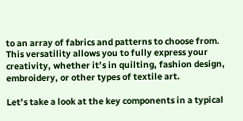to an array of fabrics and patterns to choose from. This versatility allows you to fully express your creativity, whether it’s in quilting, fashion design, embroidery, or other types of textile art.

Let’s take a look at the key components in a typical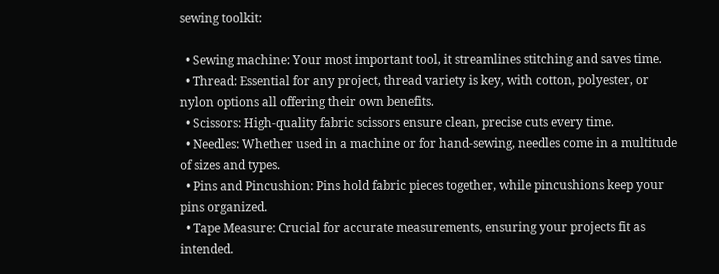sewing toolkit:

  • Sewing machine: Your most important tool, it streamlines stitching and saves time.
  • Thread: Essential for any project, thread variety is key, with cotton, polyester, or nylon options all offering their own benefits.
  • Scissors: High-quality fabric scissors ensure clean, precise cuts every time.
  • Needles: Whether used in a machine or for hand-sewing, needles come in a multitude of sizes and types.
  • Pins and Pincushion: Pins hold fabric pieces together, while pincushions keep your pins organized.
  • Tape Measure: Crucial for accurate measurements, ensuring your projects fit as intended.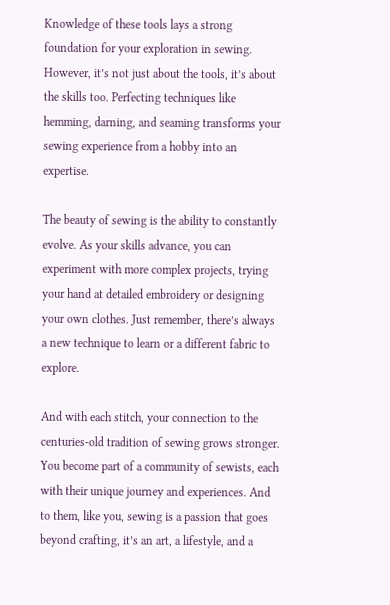Knowledge of these tools lays a strong foundation for your exploration in sewing. However, it’s not just about the tools, it’s about the skills too. Perfecting techniques like hemming, darning, and seaming transforms your sewing experience from a hobby into an expertise.

The beauty of sewing is the ability to constantly evolve. As your skills advance, you can experiment with more complex projects, trying your hand at detailed embroidery or designing your own clothes. Just remember, there’s always a new technique to learn or a different fabric to explore.

And with each stitch, your connection to the centuries-old tradition of sewing grows stronger. You become part of a community of sewists, each with their unique journey and experiences. And to them, like you, sewing is a passion that goes beyond crafting, it’s an art, a lifestyle, and a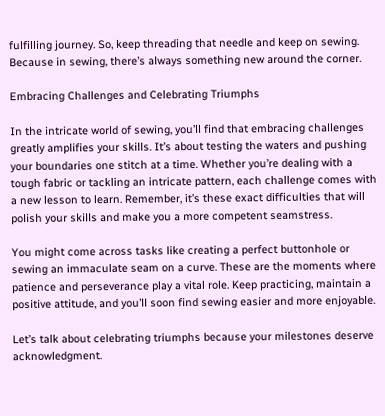fulfilling journey. So, keep threading that needle and keep on sewing. Because in sewing, there’s always something new around the corner.

Embracing Challenges and Celebrating Triumphs

In the intricate world of sewing, you’ll find that embracing challenges greatly amplifies your skills. It’s about testing the waters and pushing your boundaries one stitch at a time. Whether you’re dealing with a tough fabric or tackling an intricate pattern, each challenge comes with a new lesson to learn. Remember, it’s these exact difficulties that will polish your skills and make you a more competent seamstress.

You might come across tasks like creating a perfect buttonhole or sewing an immaculate seam on a curve. These are the moments where patience and perseverance play a vital role. Keep practicing, maintain a positive attitude, and you’ll soon find sewing easier and more enjoyable.

Let’s talk about celebrating triumphs because your milestones deserve acknowledgment.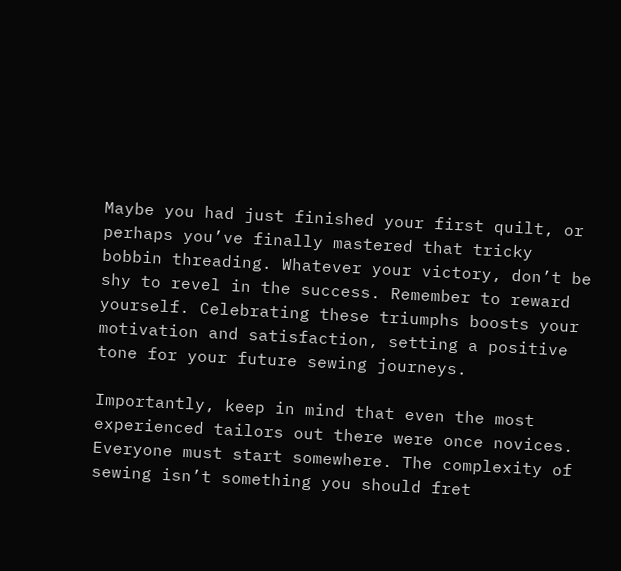Maybe you had just finished your first quilt, or perhaps you’ve finally mastered that tricky bobbin threading. Whatever your victory, don’t be shy to revel in the success. Remember to reward yourself. Celebrating these triumphs boosts your motivation and satisfaction, setting a positive tone for your future sewing journeys.

Importantly, keep in mind that even the most experienced tailors out there were once novices. Everyone must start somewhere. The complexity of sewing isn’t something you should fret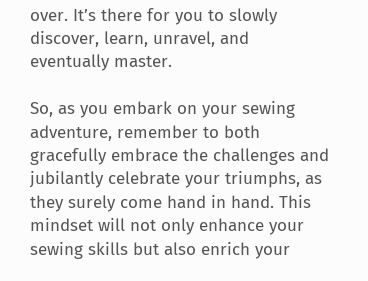over. It’s there for you to slowly discover, learn, unravel, and eventually master.

So, as you embark on your sewing adventure, remember to both gracefully embrace the challenges and jubilantly celebrate your triumphs, as they surely come hand in hand. This mindset will not only enhance your sewing skills but also enrich your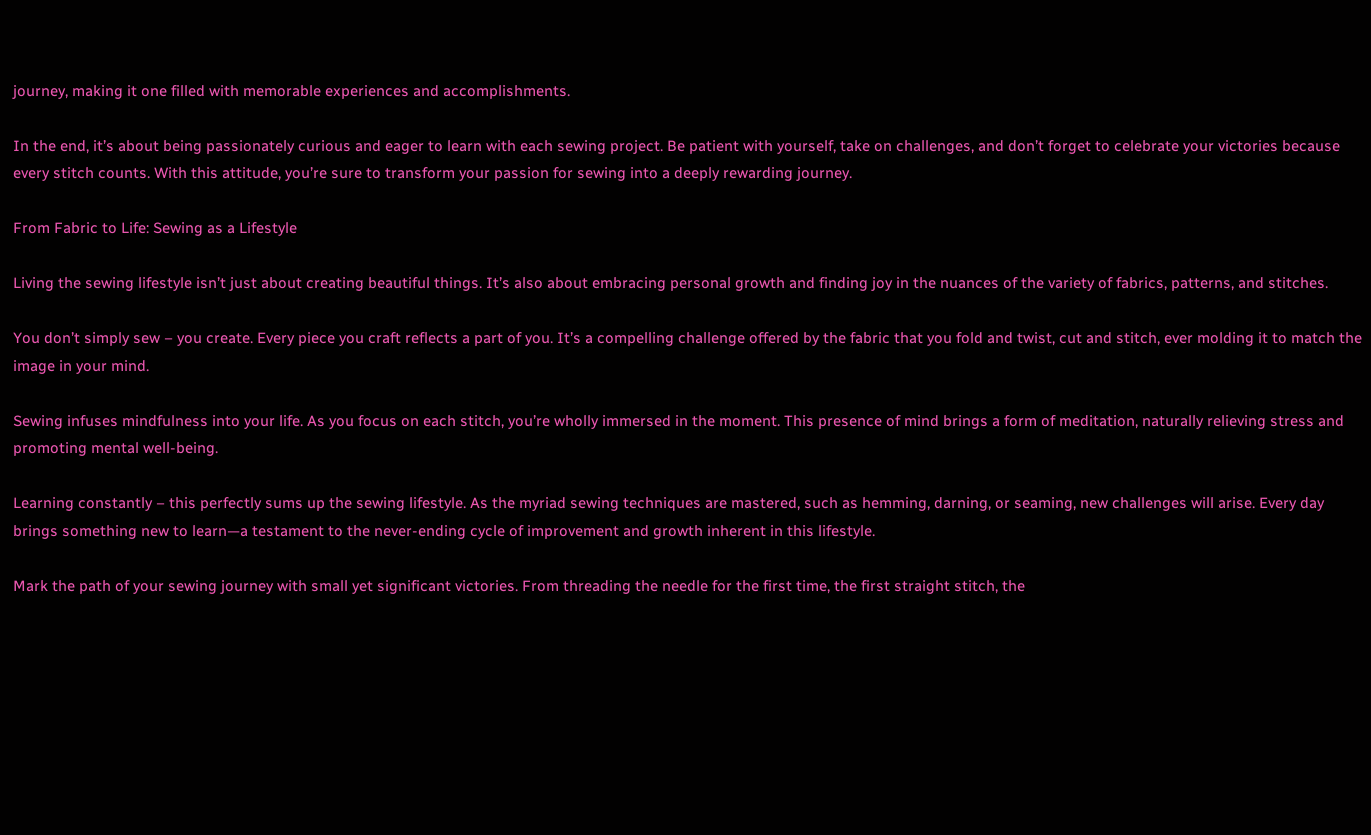journey, making it one filled with memorable experiences and accomplishments.

In the end, it’s about being passionately curious and eager to learn with each sewing project. Be patient with yourself, take on challenges, and don’t forget to celebrate your victories because every stitch counts. With this attitude, you’re sure to transform your passion for sewing into a deeply rewarding journey.

From Fabric to Life: Sewing as a Lifestyle

Living the sewing lifestyle isn’t just about creating beautiful things. It’s also about embracing personal growth and finding joy in the nuances of the variety of fabrics, patterns, and stitches.

You don’t simply sew – you create. Every piece you craft reflects a part of you. It’s a compelling challenge offered by the fabric that you fold and twist, cut and stitch, ever molding it to match the image in your mind.

Sewing infuses mindfulness into your life. As you focus on each stitch, you’re wholly immersed in the moment. This presence of mind brings a form of meditation, naturally relieving stress and promoting mental well-being.

Learning constantly – this perfectly sums up the sewing lifestyle. As the myriad sewing techniques are mastered, such as hemming, darning, or seaming, new challenges will arise. Every day brings something new to learn—a testament to the never-ending cycle of improvement and growth inherent in this lifestyle.

Mark the path of your sewing journey with small yet significant victories. From threading the needle for the first time, the first straight stitch, the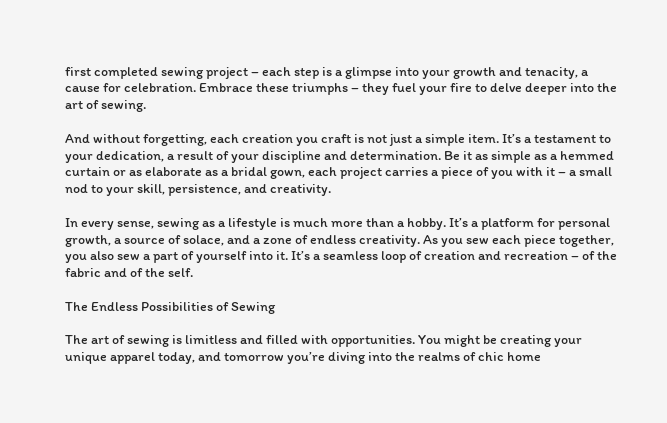first completed sewing project – each step is a glimpse into your growth and tenacity, a cause for celebration. Embrace these triumphs – they fuel your fire to delve deeper into the art of sewing.

And without forgetting, each creation you craft is not just a simple item. It’s a testament to your dedication, a result of your discipline and determination. Be it as simple as a hemmed curtain or as elaborate as a bridal gown, each project carries a piece of you with it – a small nod to your skill, persistence, and creativity.

In every sense, sewing as a lifestyle is much more than a hobby. It’s a platform for personal growth, a source of solace, and a zone of endless creativity. As you sew each piece together, you also sew a part of yourself into it. It’s a seamless loop of creation and recreation – of the fabric and of the self.

The Endless Possibilities of Sewing

The art of sewing is limitless and filled with opportunities. You might be creating your unique apparel today, and tomorrow you’re diving into the realms of chic home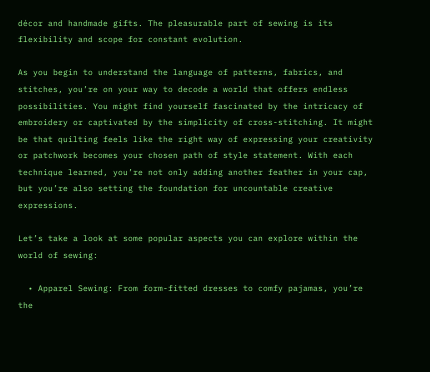décor and handmade gifts. The pleasurable part of sewing is its flexibility and scope for constant evolution.

As you begin to understand the language of patterns, fabrics, and stitches, you’re on your way to decode a world that offers endless possibilities. You might find yourself fascinated by the intricacy of embroidery or captivated by the simplicity of cross-stitching. It might be that quilting feels like the right way of expressing your creativity or patchwork becomes your chosen path of style statement. With each technique learned, you’re not only adding another feather in your cap, but you’re also setting the foundation for uncountable creative expressions.

Let’s take a look at some popular aspects you can explore within the world of sewing:

  • Apparel Sewing: From form-fitted dresses to comfy pajamas, you’re the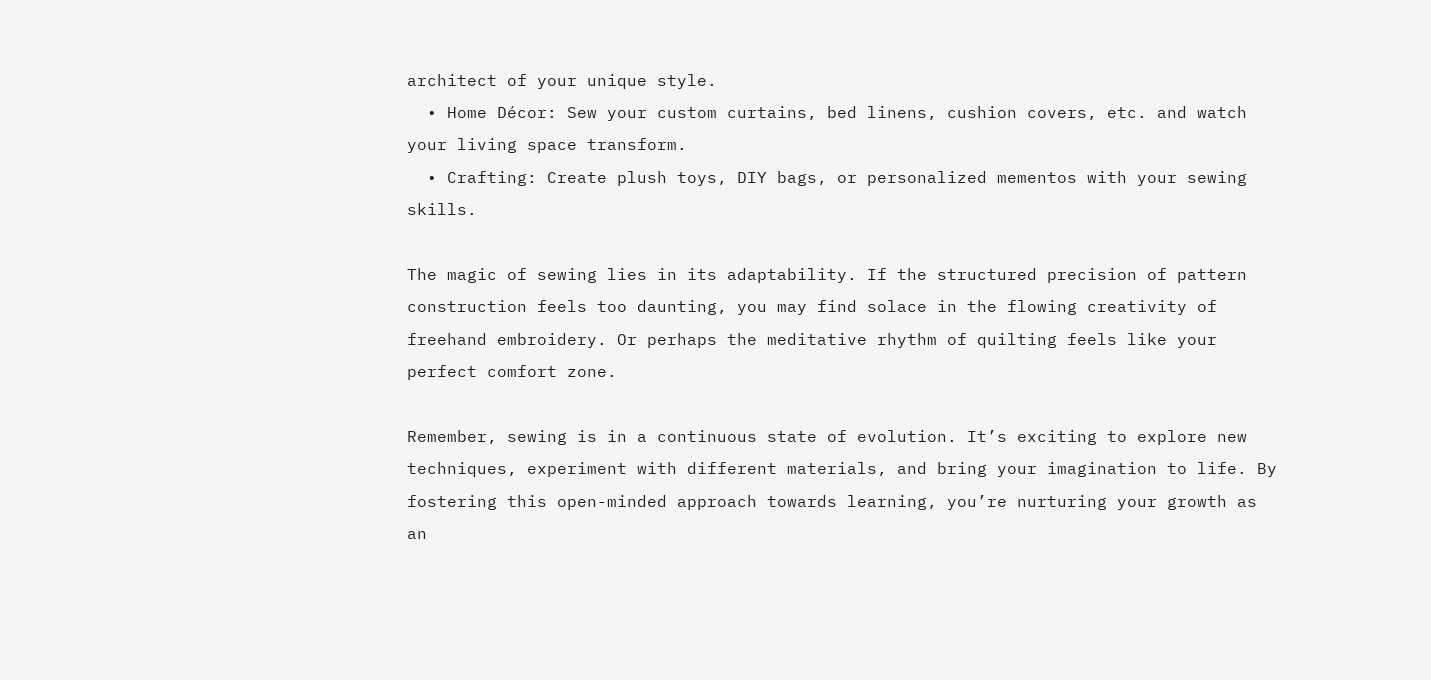architect of your unique style.
  • Home Décor: Sew your custom curtains, bed linens, cushion covers, etc. and watch your living space transform.
  • Crafting: Create plush toys, DIY bags, or personalized mementos with your sewing skills.

The magic of sewing lies in its adaptability. If the structured precision of pattern construction feels too daunting, you may find solace in the flowing creativity of freehand embroidery. Or perhaps the meditative rhythm of quilting feels like your perfect comfort zone.

Remember, sewing is in a continuous state of evolution. It’s exciting to explore new techniques, experiment with different materials, and bring your imagination to life. By fostering this open-minded approach towards learning, you’re nurturing your growth as an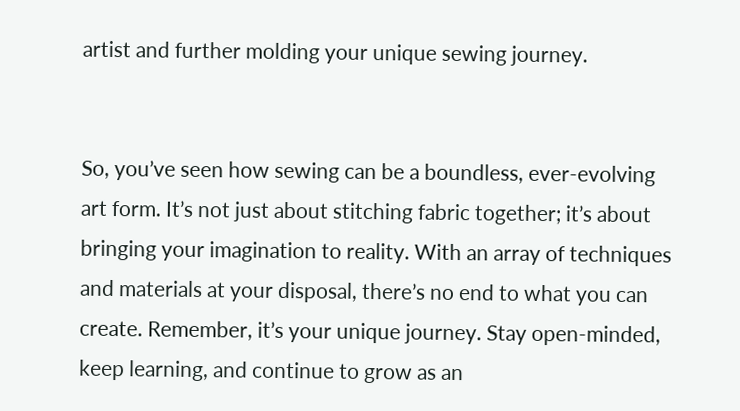artist and further molding your unique sewing journey.


So, you’ve seen how sewing can be a boundless, ever-evolving art form. It’s not just about stitching fabric together; it’s about bringing your imagination to reality. With an array of techniques and materials at your disposal, there’s no end to what you can create. Remember, it’s your unique journey. Stay open-minded, keep learning, and continue to grow as an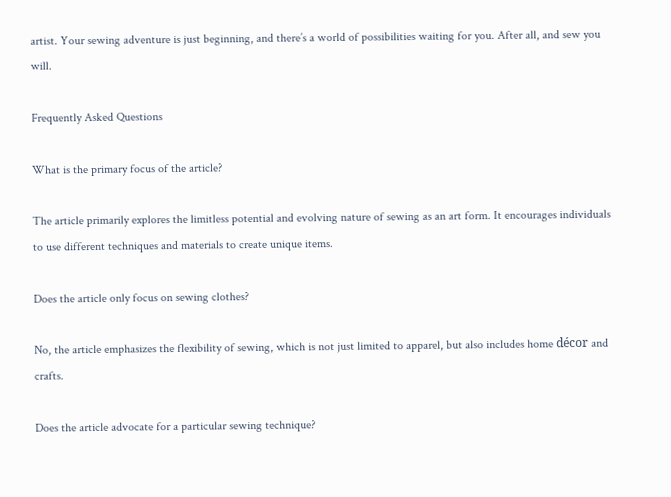artist. Your sewing adventure is just beginning, and there’s a world of possibilities waiting for you. After all, and sew you will.

Frequently Asked Questions

What is the primary focus of the article?

The article primarily explores the limitless potential and evolving nature of sewing as an art form. It encourages individuals to use different techniques and materials to create unique items.

Does the article only focus on sewing clothes?

No, the article emphasizes the flexibility of sewing, which is not just limited to apparel, but also includes home décor and crafts.

Does the article advocate for a particular sewing technique?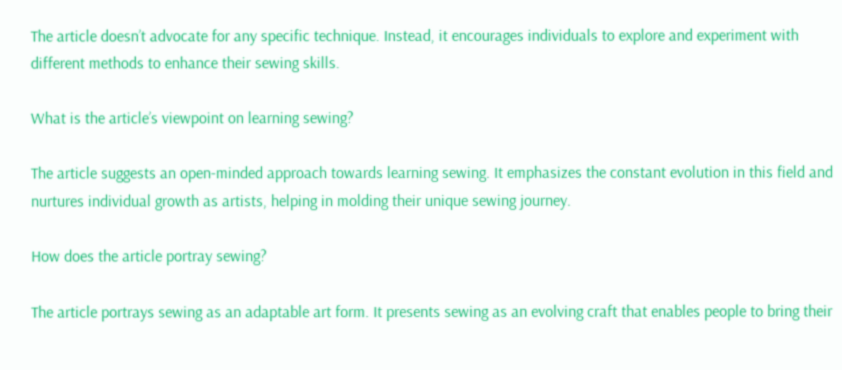The article doesn’t advocate for any specific technique. Instead, it encourages individuals to explore and experiment with different methods to enhance their sewing skills.

What is the article’s viewpoint on learning sewing?

The article suggests an open-minded approach towards learning sewing. It emphasizes the constant evolution in this field and nurtures individual growth as artists, helping in molding their unique sewing journey.

How does the article portray sewing?

The article portrays sewing as an adaptable art form. It presents sewing as an evolving craft that enables people to bring their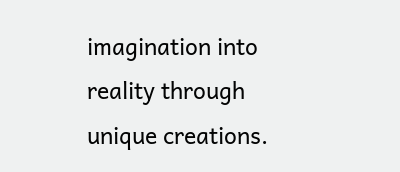imagination into reality through unique creations.